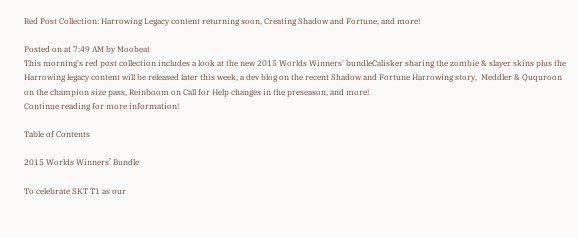Red Post Collection: Harrowing Legacy content returning soon, Creating Shadow and Fortune, and more!

Posted on at 7:49 AM by Moobeat
This morning's red post collection includes a look at the new 2015 Worlds Winners' bundleCalisker sharing the zombie & slayer skins plus the Harrowing legacy content will be released later this week, a dev blog on the recent Shadow and Fortune Harrowing story,  Meddler & Ququroon on the champion size pass, Reinboom on Call for Help changes in the preseason, and more!
Continue reading for more information!

Table of Contents

2015 Worlds Winners’ Bundle

To celebrate SKT T1 as our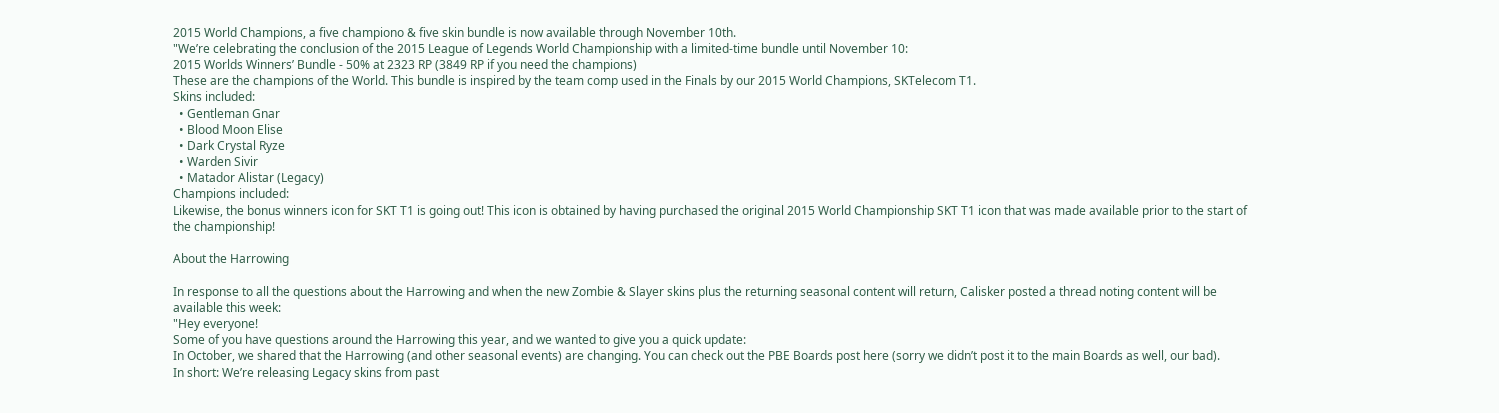2015 World Champions, a five championo & five skin bundle is now available through November 10th.
"We’re celebrating the conclusion of the 2015 League of Legends World Championship with a limited-time bundle until November 10:
2015 Worlds Winners’ Bundle - 50% at 2323 RP (3849 RP if you need the champions)
These are the champions of the World. This bundle is inspired by the team comp used in the Finals by our 2015 World Champions, SKTelecom T1.
Skins included:
  • Gentleman Gnar
  • Blood Moon Elise
  • Dark Crystal Ryze
  • Warden Sivir
  • Matador Alistar (Legacy)
Champions included:
Likewise, the bonus winners icon for SKT T1 is going out! This icon is obtained by having purchased the original 2015 World Championship SKT T1 icon that was made available prior to the start of the championship!

About the Harrowing

In response to all the questions about the Harrowing and when the new Zombie & Slayer skins plus the returning seasonal content will return, Calisker posted a thread noting content will be available this week:
"Hey everyone!
Some of you have questions around the Harrowing this year, and we wanted to give you a quick update:
In October, we shared that the Harrowing (and other seasonal events) are changing. You can check out the PBE Boards post here (sorry we didn’t post it to the main Boards as well, our bad).
In short: We’re releasing Legacy skins from past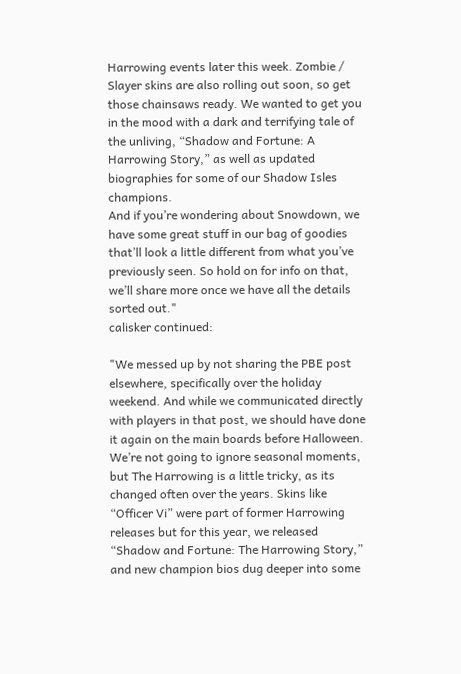Harrowing events later this week. Zombie / Slayer skins are also rolling out soon, so get those chainsaws ready. We wanted to get you in the mood with a dark and terrifying tale of the unliving, “Shadow and Fortune: A Harrowing Story,” as well as updated biographies for some of our Shadow Isles champions.
And if you’re wondering about Snowdown, we have some great stuff in our bag of goodies that’ll look a little different from what you’ve previously seen. So hold on for info on that, we’ll share more once we have all the details sorted out."
calisker continued:

"We messed up by not sharing the PBE post elsewhere, specifically over the holiday weekend. And while we communicated directly with players in that post, we should have done it again on the main boards before Halloween.
We’re not going to ignore seasonal moments, but The Harrowing is a little tricky, as its changed often over the years. Skins like “Officer Vi” were part of former Harrowing releases but for this year, we released “Shadow and Fortune: The Harrowing Story,” and new champion bios dug deeper into some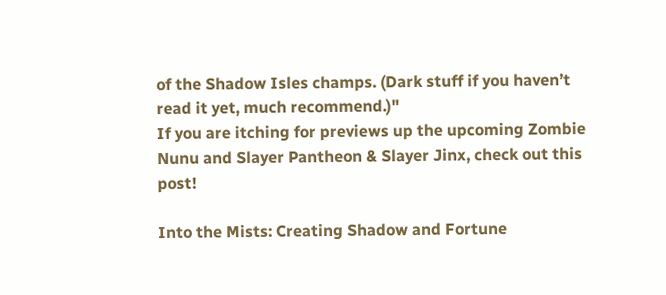of the Shadow Isles champs. (Dark stuff if you haven’t read it yet, much recommend.)"
If you are itching for previews up the upcoming Zombie Nunu and Slayer Pantheon & Slayer Jinx, check out this post!

Into the Mists: Creating Shadow and Fortune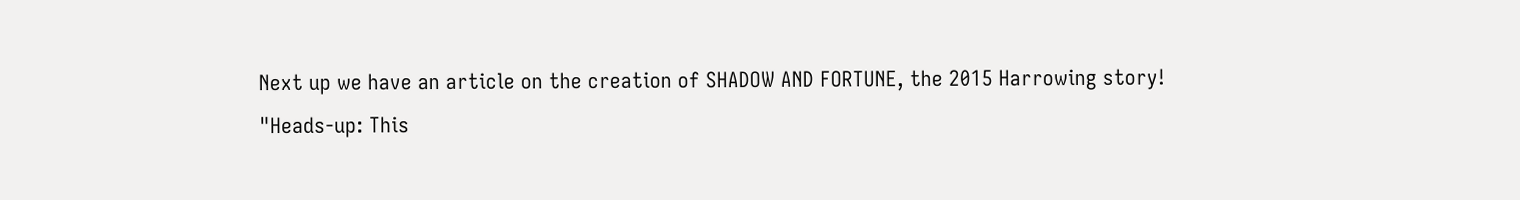Next up we have an article on the creation of SHADOW AND FORTUNE, the 2015 Harrowing story!
"Heads-up: This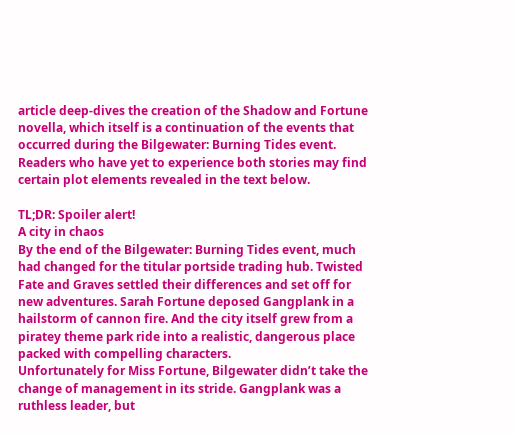article deep-dives the creation of the Shadow and Fortune novella, which itself is a continuation of the events that occurred during the Bilgewater: Burning Tides event. Readers who have yet to experience both stories may find certain plot elements revealed in the text below.

TL;DR: Spoiler alert!
A city in chaos
By the end of the Bilgewater: Burning Tides event, much had changed for the titular portside trading hub. Twisted Fate and Graves settled their differences and set off for new adventures. Sarah Fortune deposed Gangplank in a hailstorm of cannon fire. And the city itself grew from a piratey theme park ride into a realistic, dangerous place packed with compelling characters.
Unfortunately for Miss Fortune, Bilgewater didn’t take the change of management in its stride. Gangplank was a ruthless leader, but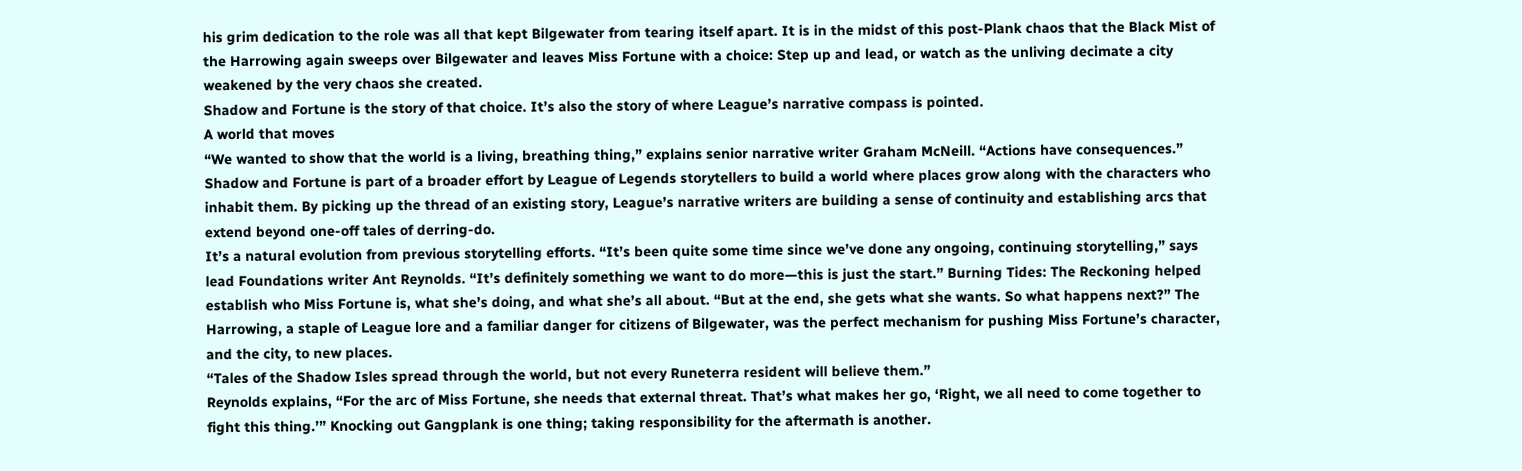his grim dedication to the role was all that kept Bilgewater from tearing itself apart. It is in the midst of this post-Plank chaos that the Black Mist of the Harrowing again sweeps over Bilgewater and leaves Miss Fortune with a choice: Step up and lead, or watch as the unliving decimate a city weakened by the very chaos she created.
Shadow and Fortune is the story of that choice. It’s also the story of where League’s narrative compass is pointed.
A world that moves
“We wanted to show that the world is a living, breathing thing,” explains senior narrative writer Graham McNeill. “Actions have consequences.” Shadow and Fortune is part of a broader effort by League of Legends storytellers to build a world where places grow along with the characters who inhabit them. By picking up the thread of an existing story, League’s narrative writers are building a sense of continuity and establishing arcs that extend beyond one-off tales of derring-do.
It’s a natural evolution from previous storytelling efforts. “It’s been quite some time since we’ve done any ongoing, continuing storytelling,” says lead Foundations writer Ant Reynolds. “It’s definitely something we want to do more—this is just the start.” Burning Tides: The Reckoning helped establish who Miss Fortune is, what she’s doing, and what she’s all about. “But at the end, she gets what she wants. So what happens next?” The Harrowing, a staple of League lore and a familiar danger for citizens of Bilgewater, was the perfect mechanism for pushing Miss Fortune’s character, and the city, to new places.
“Tales of the Shadow Isles spread through the world, but not every Runeterra resident will believe them.”
Reynolds explains, “For the arc of Miss Fortune, she needs that external threat. That’s what makes her go, ‘Right, we all need to come together to fight this thing.’” Knocking out Gangplank is one thing; taking responsibility for the aftermath is another.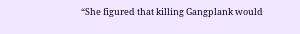“She figured that killing Gangplank would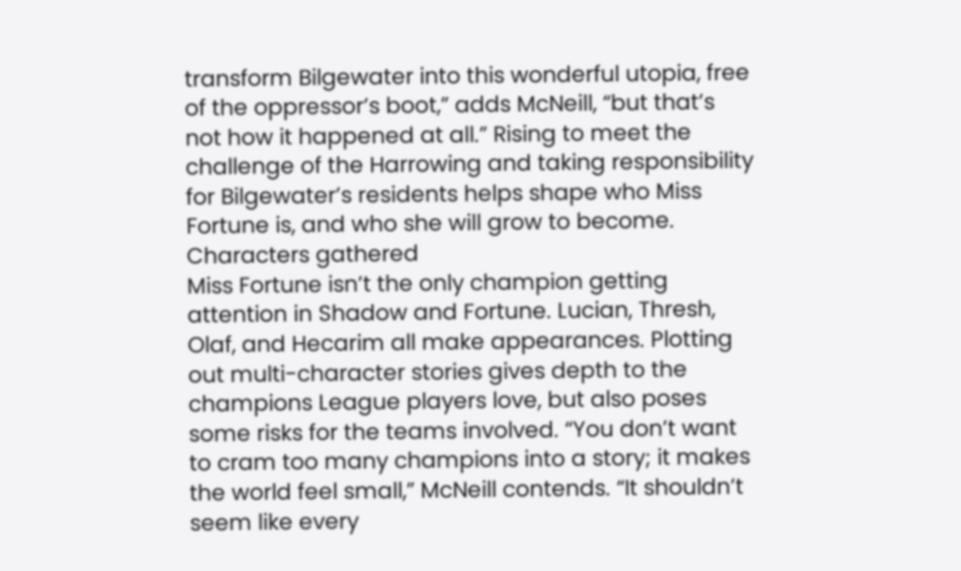transform Bilgewater into this wonderful utopia, free of the oppressor’s boot,” adds McNeill, “but that’s not how it happened at all.” Rising to meet the challenge of the Harrowing and taking responsibility for Bilgewater’s residents helps shape who Miss Fortune is, and who she will grow to become.
Characters gathered
Miss Fortune isn’t the only champion getting attention in Shadow and Fortune. Lucian, Thresh, Olaf, and Hecarim all make appearances. Plotting out multi-character stories gives depth to the champions League players love, but also poses some risks for the teams involved. “You don’t want to cram too many champions into a story; it makes the world feel small,” McNeill contends. “It shouldn’t seem like every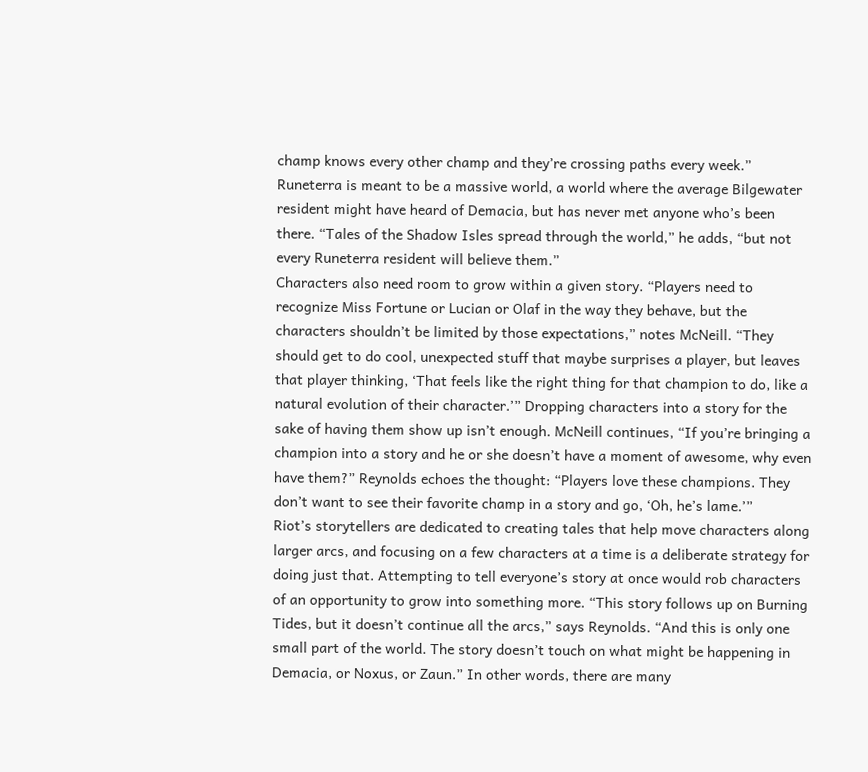champ knows every other champ and they’re crossing paths every week.” Runeterra is meant to be a massive world, a world where the average Bilgewater resident might have heard of Demacia, but has never met anyone who’s been there. “Tales of the Shadow Isles spread through the world,” he adds, “but not every Runeterra resident will believe them.”
Characters also need room to grow within a given story. “Players need to recognize Miss Fortune or Lucian or Olaf in the way they behave, but the characters shouldn’t be limited by those expectations,” notes McNeill. “They should get to do cool, unexpected stuff that maybe surprises a player, but leaves that player thinking, ‘That feels like the right thing for that champion to do, like a natural evolution of their character.’” Dropping characters into a story for the sake of having them show up isn’t enough. McNeill continues, “If you’re bringing a champion into a story and he or she doesn’t have a moment of awesome, why even have them?” Reynolds echoes the thought: “Players love these champions. They don’t want to see their favorite champ in a story and go, ‘Oh, he’s lame.’”
Riot’s storytellers are dedicated to creating tales that help move characters along larger arcs, and focusing on a few characters at a time is a deliberate strategy for doing just that. Attempting to tell everyone’s story at once would rob characters of an opportunity to grow into something more. “This story follows up on Burning Tides, but it doesn’t continue all the arcs,” says Reynolds. “And this is only one small part of the world. The story doesn’t touch on what might be happening in Demacia, or Noxus, or Zaun.” In other words, there are many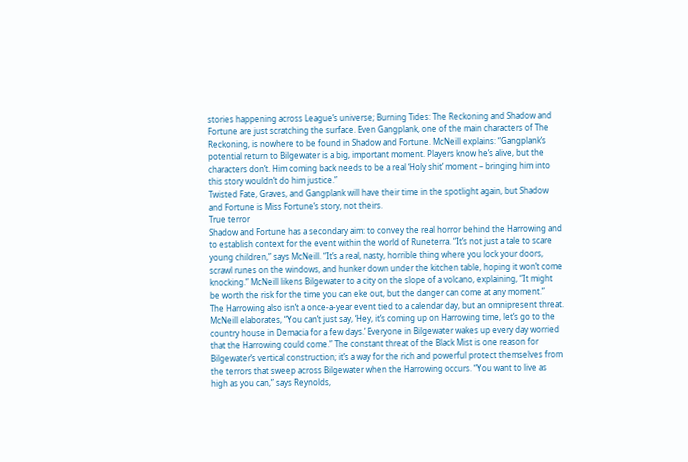stories happening across League’s universe; Burning Tides: The Reckoning and Shadow and Fortune are just scratching the surface. Even Gangplank, one of the main characters of The Reckoning, is nowhere to be found in Shadow and Fortune. McNeill explains: “Gangplank’s potential return to Bilgewater is a big, important moment. Players know he’s alive, but the characters don’t. Him coming back needs to be a real ‘Holy shit’ moment – bringing him into this story wouldn’t do him justice.”
Twisted Fate, Graves, and Gangplank will have their time in the spotlight again, but Shadow and Fortune is Miss Fortune’s story, not theirs.
True terror
Shadow and Fortune has a secondary aim: to convey the real horror behind the Harrowing and to establish context for the event within the world of Runeterra. “It’s not just a tale to scare young children,” says McNeill. “It’s a real, nasty, horrible thing where you lock your doors, scrawl runes on the windows, and hunker down under the kitchen table, hoping it won’t come knocking.” McNeill likens Bilgewater to a city on the slope of a volcano, explaining, “It might be worth the risk for the time you can eke out, but the danger can come at any moment.”
The Harrowing also isn’t a once-a-year event tied to a calendar day, but an omnipresent threat. McNeill elaborates, “You can’t just say, ‘Hey, it’s coming up on Harrowing time, let’s go to the country house in Demacia for a few days.’ Everyone in Bilgewater wakes up every day worried that the Harrowing could come.” The constant threat of the Black Mist is one reason for Bilgewater’s vertical construction; it’s a way for the rich and powerful protect themselves from the terrors that sweep across Bilgewater when the Harrowing occurs. “You want to live as high as you can,” says Reynolds,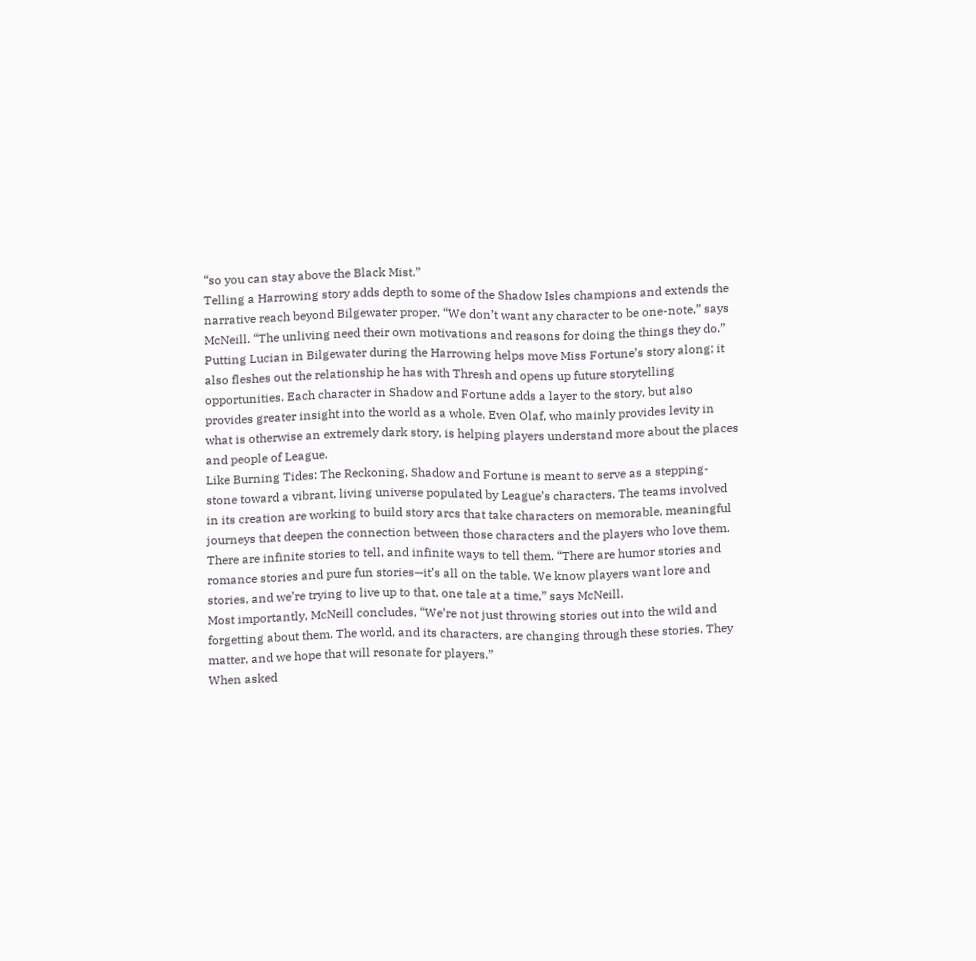“so you can stay above the Black Mist.”
Telling a Harrowing story adds depth to some of the Shadow Isles champions and extends the narrative reach beyond Bilgewater proper. “We don’t want any character to be one-note,” says McNeill. “The unliving need their own motivations and reasons for doing the things they do.” Putting Lucian in Bilgewater during the Harrowing helps move Miss Fortune’s story along; it also fleshes out the relationship he has with Thresh and opens up future storytelling opportunities. Each character in Shadow and Fortune adds a layer to the story, but also provides greater insight into the world as a whole. Even Olaf, who mainly provides levity in what is otherwise an extremely dark story, is helping players understand more about the places and people of League.
Like Burning Tides: The Reckoning, Shadow and Fortune is meant to serve as a stepping-stone toward a vibrant, living universe populated by League’s characters. The teams involved in its creation are working to build story arcs that take characters on memorable, meaningful journeys that deepen the connection between those characters and the players who love them. There are infinite stories to tell, and infinite ways to tell them. “There are humor stories and romance stories and pure fun stories—it’s all on the table. We know players want lore and stories, and we’re trying to live up to that, one tale at a time,” says McNeill.
Most importantly, McNeill concludes, “We’re not just throwing stories out into the wild and forgetting about them. The world, and its characters, are changing through these stories. They matter, and we hope that will resonate for players.”
When asked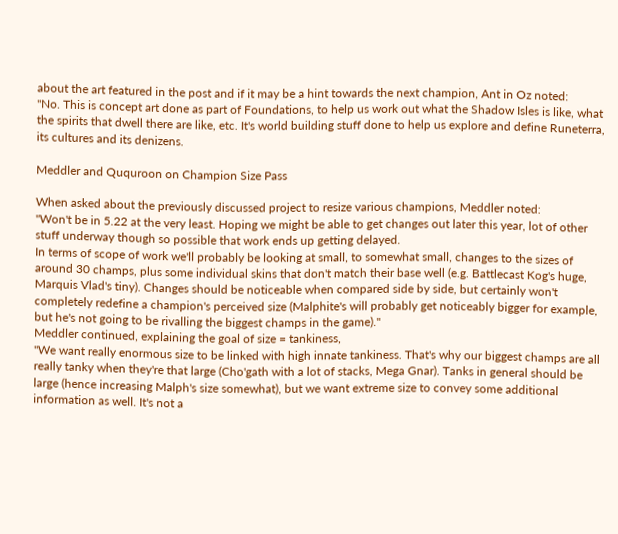about the art featured in the post and if it may be a hint towards the next champion, Ant in Oz noted:
"No. This is concept art done as part of Foundations, to help us work out what the Shadow Isles is like, what the spirits that dwell there are like, etc. It's world building stuff done to help us explore and define Runeterra, its cultures and its denizens.

Meddler and Ququroon on Champion Size Pass

When asked about the previously discussed project to resize various champions, Meddler noted:
"Won't be in 5.22 at the very least. Hoping we might be able to get changes out later this year, lot of other stuff underway though so possible that work ends up getting delayed.
In terms of scope of work we'll probably be looking at small, to somewhat small, changes to the sizes of around 30 champs, plus some individual skins that don't match their base well (e.g. Battlecast Kog's huge, Marquis Vlad's tiny). Changes should be noticeable when compared side by side, but certainly won't completely redefine a champion's perceived size (Malphite's will probably get noticeably bigger for example, but he's not going to be rivalling the biggest champs in the game)."
Meddler continued, explaining the goal of size = tankiness,
"We want really enormous size to be linked with high innate tankiness. That's why our biggest champs are all really tanky when they're that large (Cho'gath with a lot of stacks, Mega Gnar). Tanks in general should be large (hence increasing Malph's size somewhat), but we want extreme size to convey some additional information as well. It's not a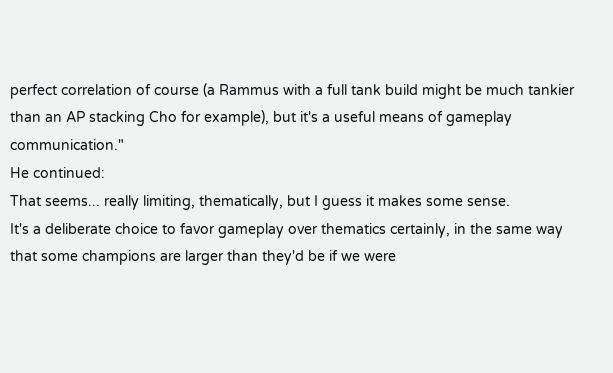perfect correlation of course (a Rammus with a full tank build might be much tankier than an AP stacking Cho for example), but it's a useful means of gameplay communication."
He continued:
That seems... really limiting, thematically, but I guess it makes some sense.
It's a deliberate choice to favor gameplay over thematics certainly, in the same way that some champions are larger than they'd be if we were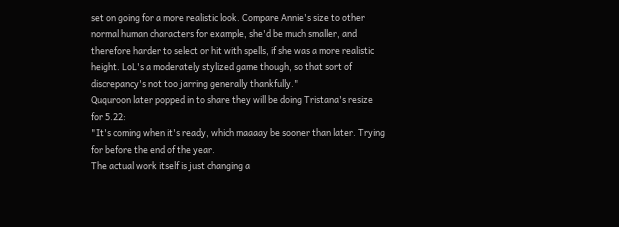set on going for a more realistic look. Compare Annie's size to other normal human characters for example, she'd be much smaller, and therefore harder to select or hit with spells, if she was a more realistic height. LoL's a moderately stylized game though, so that sort of discrepancy's not too jarring generally thankfully."
Ququroon later popped in to share they will be doing Tristana's resize for 5.22:
"It's coming when it's ready, which maaaay be sooner than later. Trying for before the end of the year.
The actual work itself is just changing a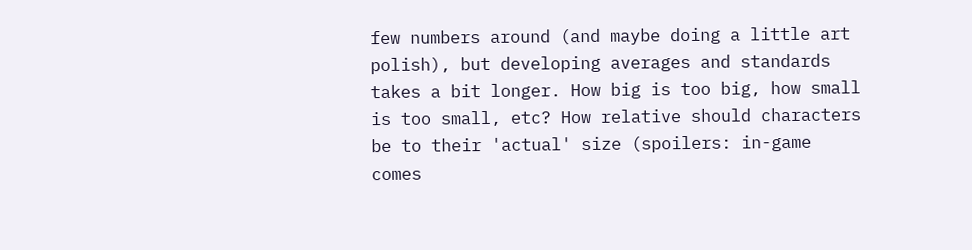few numbers around (and maybe doing a little art polish), but developing averages and standards takes a bit longer. How big is too big, how small is too small, etc? How relative should characters be to their 'actual' size (spoilers: in-game comes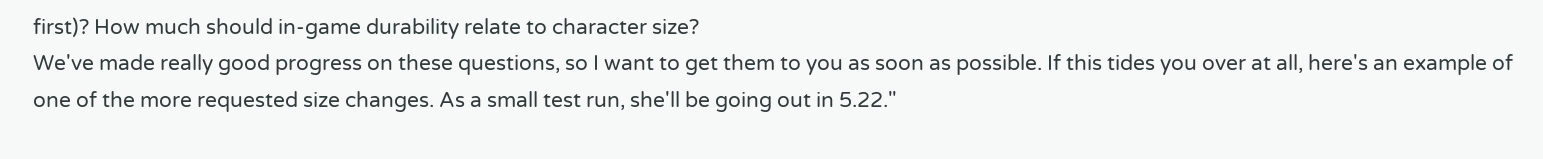first)? How much should in-game durability relate to character size?
We've made really good progress on these questions, so I want to get them to you as soon as possible. If this tides you over at all, here's an example of one of the more requested size changes. As a small test run, she'll be going out in 5.22."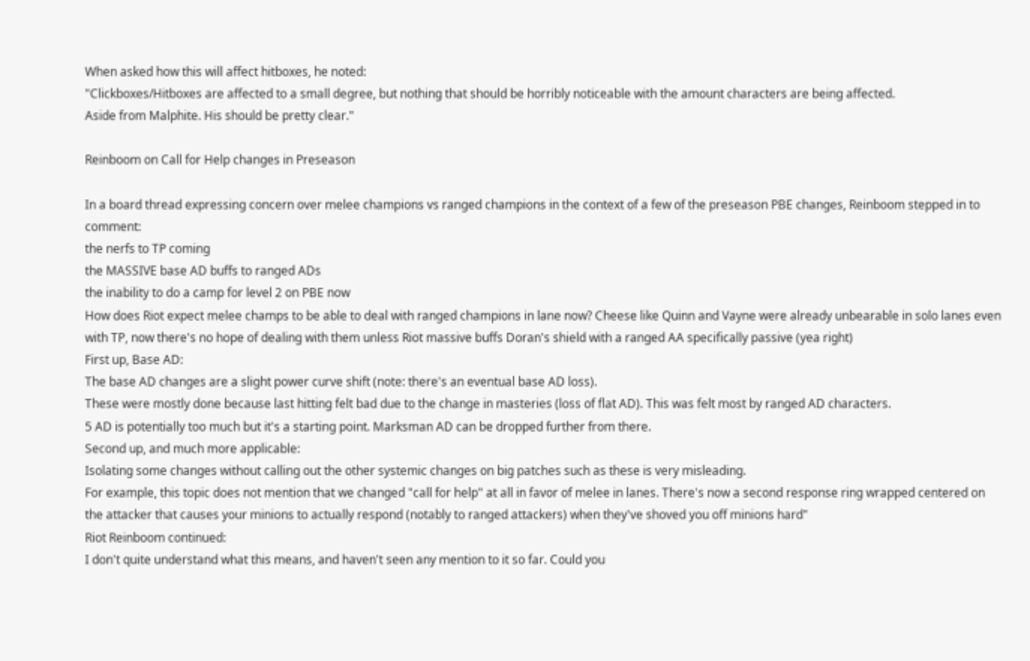When asked how this will affect hitboxes, he noted:
"Clickboxes/Hitboxes are affected to a small degree, but nothing that should be horribly noticeable with the amount characters are being affected.
Aside from Malphite. His should be pretty clear."

Reinboom on Call for Help changes in Preseason

In a board thread expressing concern over melee champions vs ranged champions in the context of a few of the preseason PBE changes, Reinboom stepped in to comment:
the nerfs to TP coming
the MASSIVE base AD buffs to ranged ADs
the inability to do a camp for level 2 on PBE now
How does Riot expect melee champs to be able to deal with ranged champions in lane now? Cheese like Quinn and Vayne were already unbearable in solo lanes even with TP, now there's no hope of dealing with them unless Riot massive buffs Doran's shield with a ranged AA specifically passive (yea right)
First up, Base AD:
The base AD changes are a slight power curve shift (note: there's an eventual base AD loss).
These were mostly done because last hitting felt bad due to the change in masteries (loss of flat AD). This was felt most by ranged AD characters.
5 AD is potentially too much but it's a starting point. Marksman AD can be dropped further from there.
Second up, and much more applicable:
Isolating some changes without calling out the other systemic changes on big patches such as these is very misleading.
For example, this topic does not mention that we changed "call for help" at all in favor of melee in lanes. There's now a second response ring wrapped centered on the attacker that causes your minions to actually respond (notably to ranged attackers) when they've shoved you off minions hard"
Riot Reinboom continued:
I don't quite understand what this means, and haven't seen any mention to it so far. Could you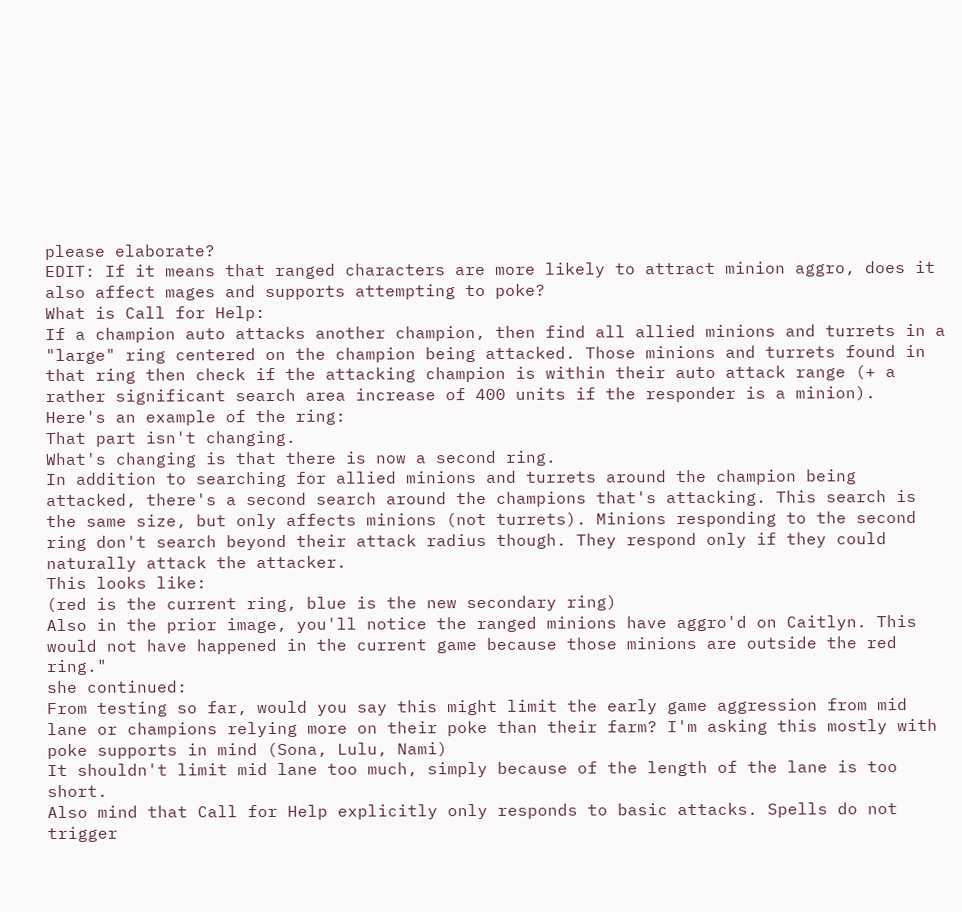please elaborate?
EDIT: If it means that ranged characters are more likely to attract minion aggro, does it also affect mages and supports attempting to poke?
What is Call for Help:
If a champion auto attacks another champion, then find all allied minions and turrets in a "large" ring centered on the champion being attacked. Those minions and turrets found in that ring then check if the attacking champion is within their auto attack range (+ a rather significant search area increase of 400 units if the responder is a minion).
Here's an example of the ring:
That part isn't changing.
What's changing is that there is now a second ring.
In addition to searching for allied minions and turrets around the champion being attacked, there's a second search around the champions that's attacking. This search is the same size, but only affects minions (not turrets). Minions responding to the second ring don't search beyond their attack radius though. They respond only if they could naturally attack the attacker.
This looks like:
(red is the current ring, blue is the new secondary ring)
Also in the prior image, you'll notice the ranged minions have aggro'd on Caitlyn. This would not have happened in the current game because those minions are outside the red ring."
she continued:
From testing so far, would you say this might limit the early game aggression from mid lane or champions relying more on their poke than their farm? I'm asking this mostly with poke supports in mind (Sona, Lulu, Nami)
It shouldn't limit mid lane too much, simply because of the length of the lane is too short.
Also mind that Call for Help explicitly only responds to basic attacks. Spells do not trigger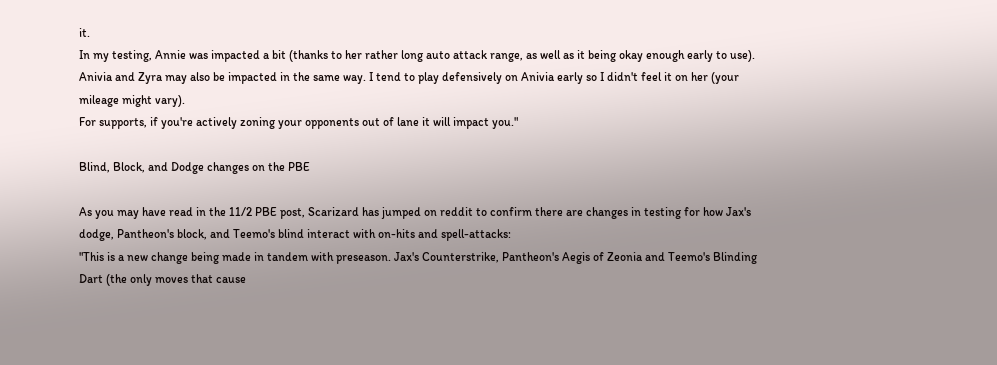it.
In my testing, Annie was impacted a bit (thanks to her rather long auto attack range, as well as it being okay enough early to use). Anivia and Zyra may also be impacted in the same way. I tend to play defensively on Anivia early so I didn't feel it on her (your mileage might vary).
For supports, if you're actively zoning your opponents out of lane it will impact you."

Blind, Block, and Dodge changes on the PBE

As you may have read in the 11/2 PBE post, Scarizard has jumped on reddit to confirm there are changes in testing for how Jax's dodge, Pantheon's block, and Teemo's blind interact with on-hits and spell-attacks:
"This is a new change being made in tandem with preseason. Jax's Counterstrike, Pantheon's Aegis of Zeonia and Teemo's Blinding Dart (the only moves that cause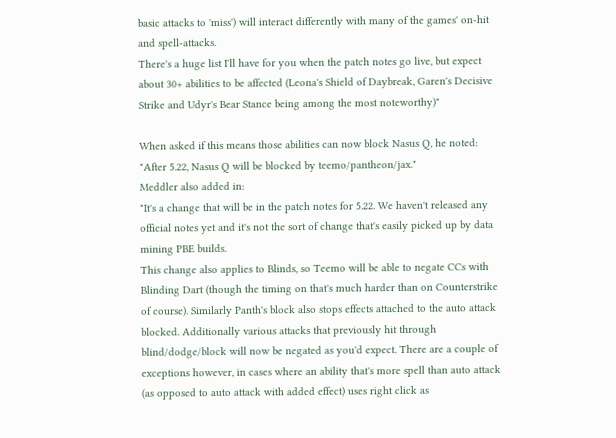basic attacks to 'miss') will interact differently with many of the games' on-hit and spell-attacks.
There's a huge list I'll have for you when the patch notes go live, but expect about 30+ abilities to be affected (Leona's Shield of Daybreak, Garen's Decisive Strike and Udyr's Bear Stance being among the most noteworthy)"

When asked if this means those abilities can now block Nasus Q, he noted:
"After 5.22, Nasus Q will be blocked by teemo/pantheon/jax."
Meddler also added in:
"It's a change that will be in the patch notes for 5.22. We haven't released any official notes yet and it's not the sort of change that's easily picked up by data mining PBE builds.
This change also applies to Blinds, so Teemo will be able to negate CCs with Blinding Dart (though the timing on that's much harder than on Counterstrike of course). Similarly Panth's block also stops effects attached to the auto attack blocked. Additionally various attacks that previously hit through blind/dodge/block will now be negated as you'd expect. There are a couple of exceptions however, in cases where an ability that's more spell than auto attack (as opposed to auto attack with added effect) uses right click as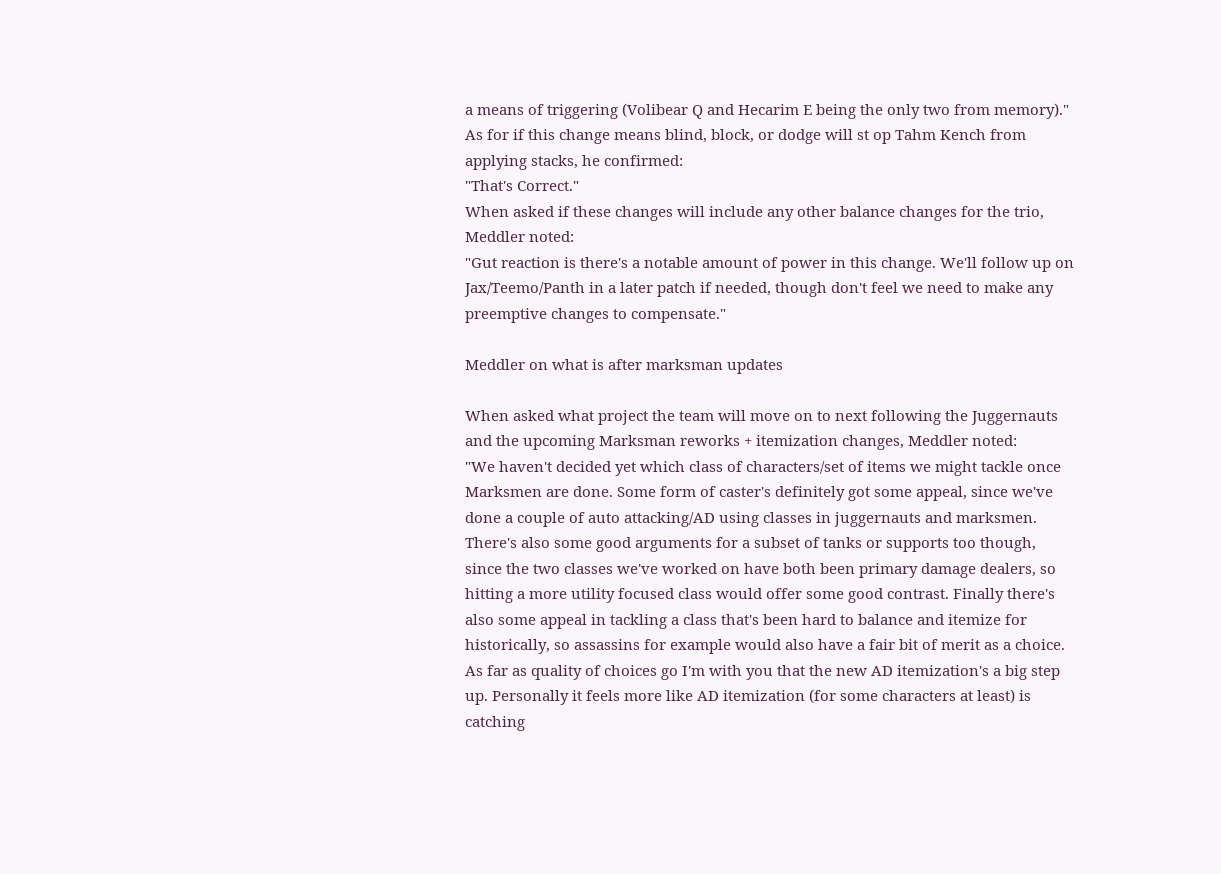a means of triggering (Volibear Q and Hecarim E being the only two from memory)."
As for if this change means blind, block, or dodge will st op Tahm Kench from applying stacks, he confirmed:
"That's Correct."
When asked if these changes will include any other balance changes for the trio, Meddler noted:
"Gut reaction is there's a notable amount of power in this change. We'll follow up on Jax/Teemo/Panth in a later patch if needed, though don't feel we need to make any preemptive changes to compensate."

Meddler on what is after marksman updates

When asked what project the team will move on to next following the Juggernauts and the upcoming Marksman reworks + itemization changes, Meddler noted:
"We haven't decided yet which class of characters/set of items we might tackle once Marksmen are done. Some form of caster's definitely got some appeal, since we've done a couple of auto attacking/AD using classes in juggernauts and marksmen. There's also some good arguments for a subset of tanks or supports too though, since the two classes we've worked on have both been primary damage dealers, so hitting a more utility focused class would offer some good contrast. Finally there's also some appeal in tackling a class that's been hard to balance and itemize for historically, so assassins for example would also have a fair bit of merit as a choice.
As far as quality of choices go I'm with you that the new AD itemization's a big step up. Personally it feels more like AD itemization (for some characters at least) is catching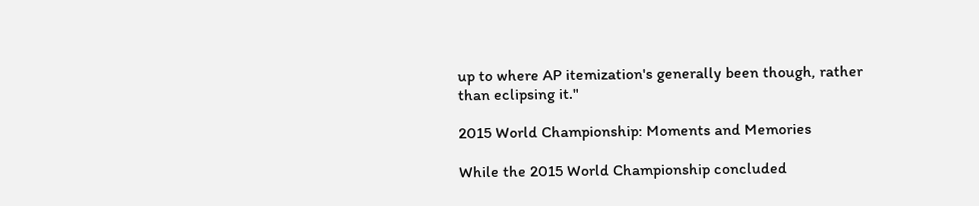up to where AP itemization's generally been though, rather than eclipsing it."

2015 World Championship: Moments and Memories

While the 2015 World Championship concluded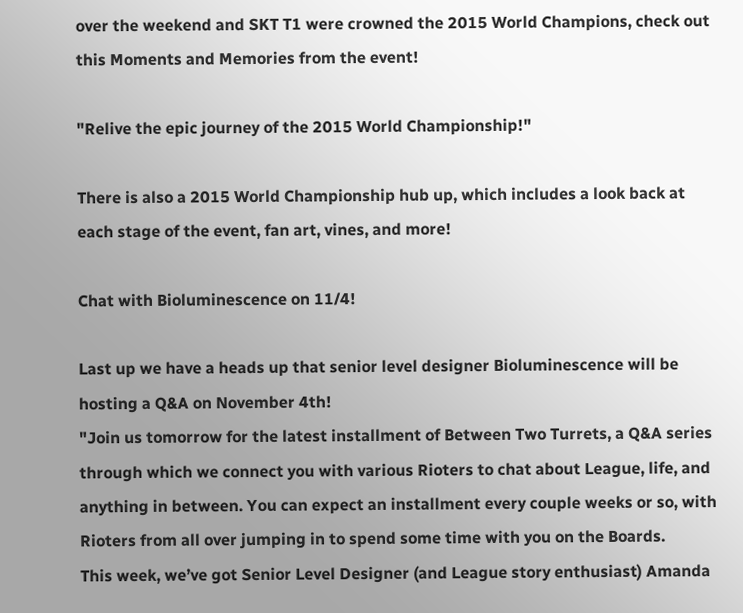over the weekend and SKT T1 were crowned the 2015 World Champions, check out this Moments and Memories from the event!

"Relive the epic journey of the 2015 World Championship!"

There is also a 2015 World Championship hub up, which includes a look back at each stage of the event, fan art, vines, and more!

Chat with Bioluminescence on 11/4!

Last up we have a heads up that senior level designer Bioluminescence will be hosting a Q&A on November 4th!
"Join us tomorrow for the latest installment of Between Two Turrets, a Q&A series through which we connect you with various Rioters to chat about League, life, and anything in between. You can expect an installment every couple weeks or so, with Rioters from all over jumping in to spend some time with you on the Boards.
This week, we’ve got Senior Level Designer (and League story enthusiast) Amanda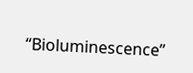“Bioluminescence”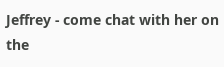Jeffrey - come chat with her on the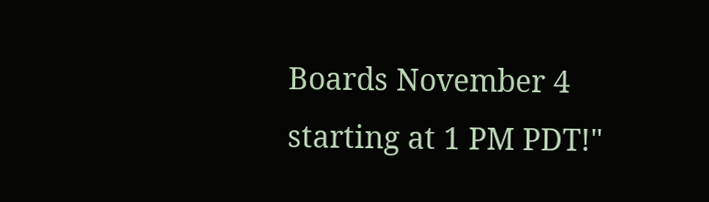Boards November 4 starting at 1 PM PDT!"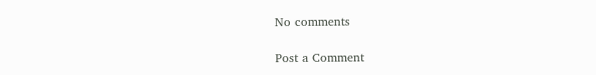No comments

Post a Comment